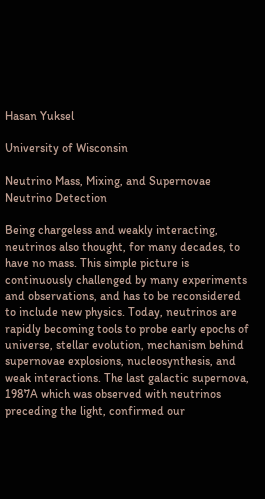Hasan Yuksel

University of Wisconsin

Neutrino Mass, Mixing, and Supernovae Neutrino Detection

Being chargeless and weakly interacting, neutrinos also thought, for many decades, to have no mass. This simple picture is continuously challenged by many experiments and observations, and has to be reconsidered to include new physics. Today, neutrinos are rapidly becoming tools to probe early epochs of universe, stellar evolution, mechanism behind supernovae explosions, nucleosynthesis, and weak interactions. The last galactic supernova, 1987A which was observed with neutrinos preceding the light, confirmed our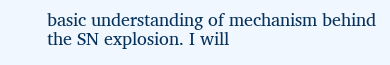basic understanding of mechanism behind the SN explosion. I will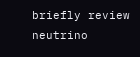briefly review neutrino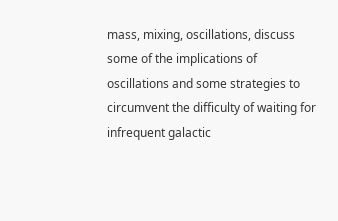mass, mixing, oscillations, discuss some of the implications of oscillations and some strategies to circumvent the difficulty of waiting for infrequent galactic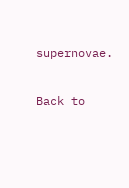supernovae.

Back to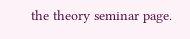the theory seminar page.